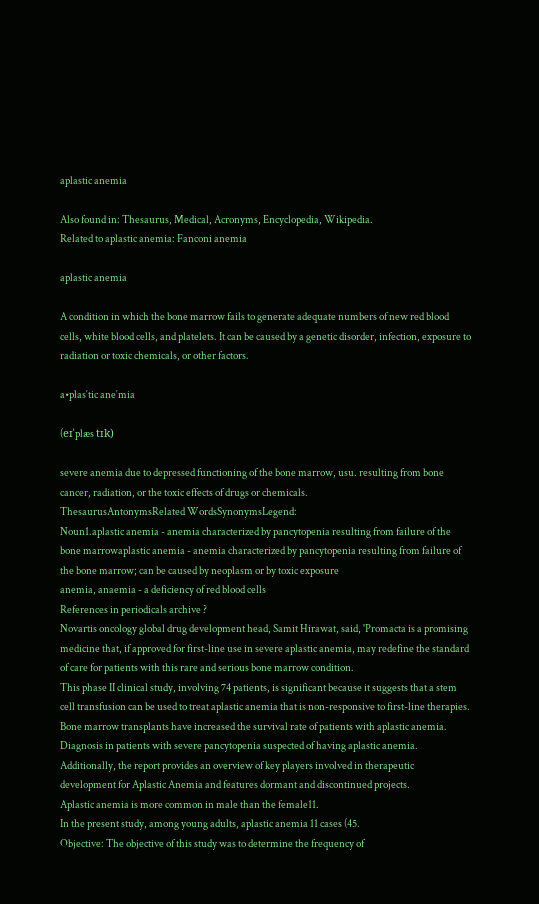aplastic anemia

Also found in: Thesaurus, Medical, Acronyms, Encyclopedia, Wikipedia.
Related to aplastic anemia: Fanconi anemia

aplastic anemia

A condition in which the bone marrow fails to generate adequate numbers of new red blood cells, white blood cells, and platelets. It can be caused by a genetic disorder, infection, exposure to radiation or toxic chemicals, or other factors.

a•plas′tic ane′mia

(eɪˈplæs tɪk)

severe anemia due to depressed functioning of the bone marrow, usu. resulting from bone cancer, radiation, or the toxic effects of drugs or chemicals.
ThesaurusAntonymsRelated WordsSynonymsLegend:
Noun1.aplastic anemia - anemia characterized by pancytopenia resulting from failure of the bone marrowaplastic anemia - anemia characterized by pancytopenia resulting from failure of the bone marrow; can be caused by neoplasm or by toxic exposure
anemia, anaemia - a deficiency of red blood cells
References in periodicals archive ?
Novartis oncology global drug development head, Samit Hirawat, said, 'Promacta is a promising medicine that, if approved for first-line use in severe aplastic anemia, may redefine the standard of care for patients with this rare and serious bone marrow condition.
This phase II clinical study, involving 74 patients, is significant because it suggests that a stem cell transfusion can be used to treat aplastic anemia that is non-responsive to first-line therapies.
Bone marrow transplants have increased the survival rate of patients with aplastic anemia.
Diagnosis in patients with severe pancytopenia suspected of having aplastic anemia.
Additionally, the report provides an overview of key players involved in therapeutic development for Aplastic Anemia and features dormant and discontinued projects.
Aplastic anemia is more common in male than the female11.
In the present study, among young adults, aplastic anemia 11 cases (45.
Objective: The objective of this study was to determine the frequency of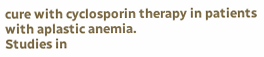cure with cyclosporin therapy in patients with aplastic anemia.
Studies in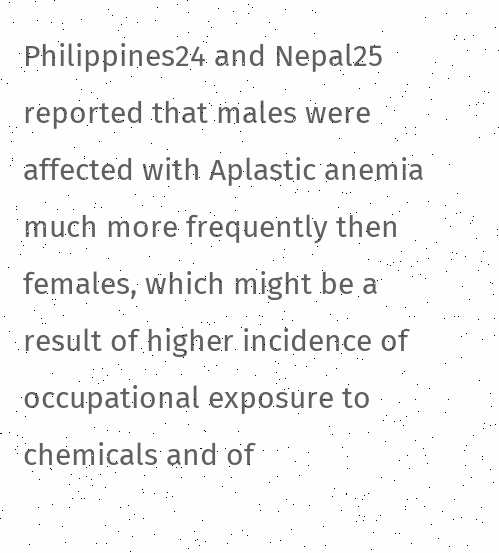Philippines24 and Nepal25 reported that males were affected with Aplastic anemia much more frequently then females, which might be a result of higher incidence of occupational exposure to chemicals and of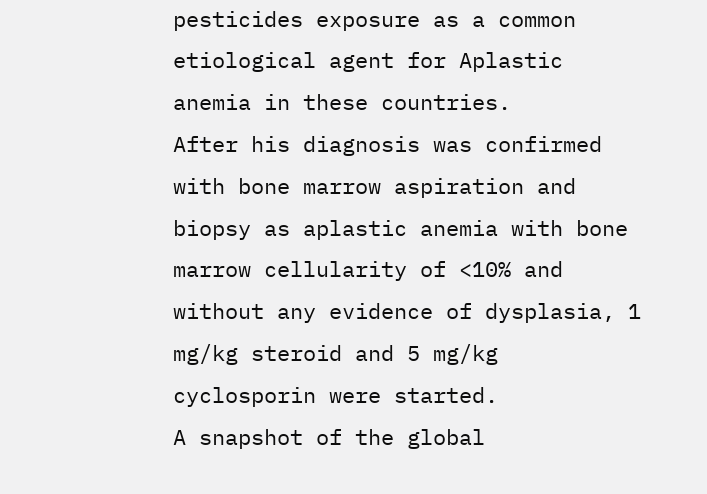pesticides exposure as a common etiological agent for Aplastic anemia in these countries.
After his diagnosis was confirmed with bone marrow aspiration and biopsy as aplastic anemia with bone marrow cellularity of <10% and without any evidence of dysplasia, 1 mg/kg steroid and 5 mg/kg cyclosporin were started.
A snapshot of the global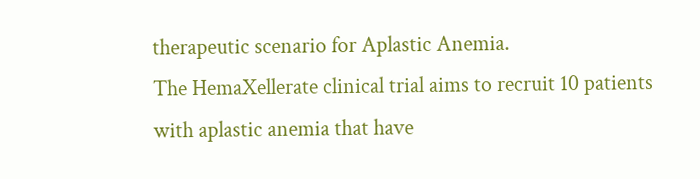therapeutic scenario for Aplastic Anemia.
The HemaXellerate clinical trial aims to recruit 10 patients with aplastic anemia that have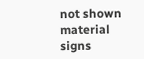not shown material signs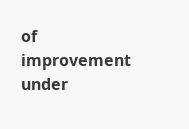of improvement under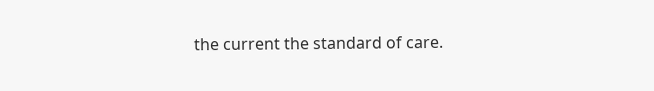the current the standard of care.